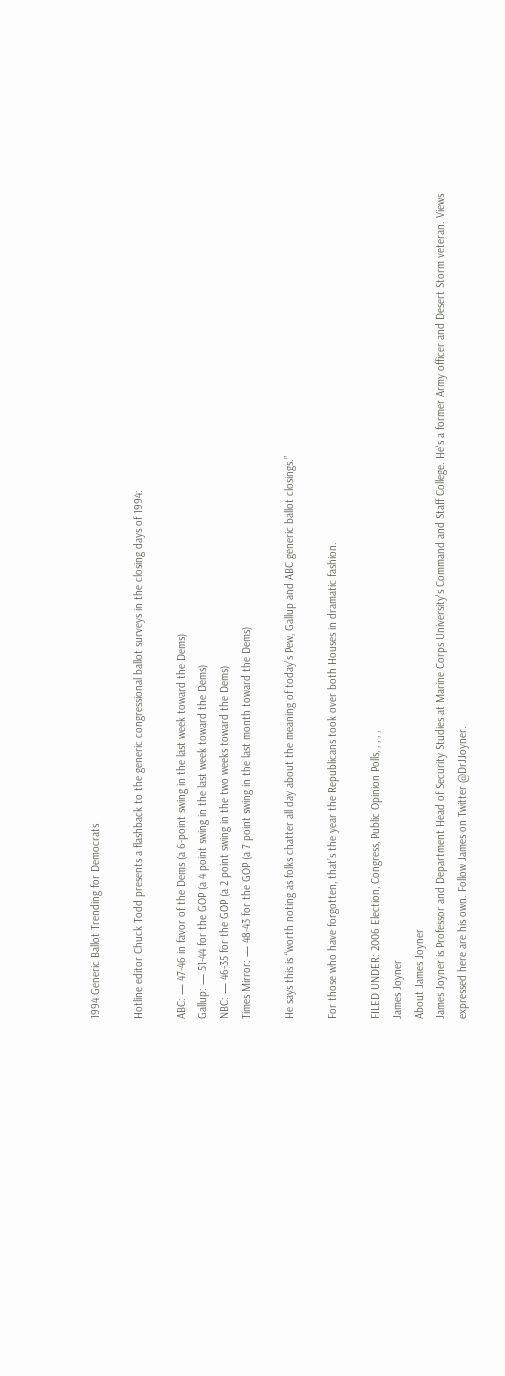1994 Generic Ballot Trending for Democrats

Hotline editor Chuck Todd presents a flashback to the generic congressional ballot surveys in the closing days of 1994:

ABC: — 47-46 in favor of the Dems (a 6-point swing in the last week toward the Dems)
Gallup: — 51-44 for the GOP (a 4 point swing in the last week toward the Dems)
NBC: — 46-35 for the GOP (a 2 point swing in the two weeks toward the Dems)
Times Mirror: — 48-43 for the GOP (a 7 point swing in the last month toward the Dems)

He says this is “worth noting as folks chatter all day about the meaning of today’s Pew, Gallup and ABC generic ballot closings.”

For those who have forgotten, that’s the year the Republicans took over both Houses in dramatic fashion.

FILED UNDER: 2006 Election, Congress, Public Opinion Polls, , , , ,
James Joyner
About James Joyner
James Joyner is Professor and Department Head of Security Studies at Marine Corps University's Command and Staff College. He's a former Army officer and Desert Storm veteran. Views expressed here are his own. Follow James on Twitter @DrJJoyner.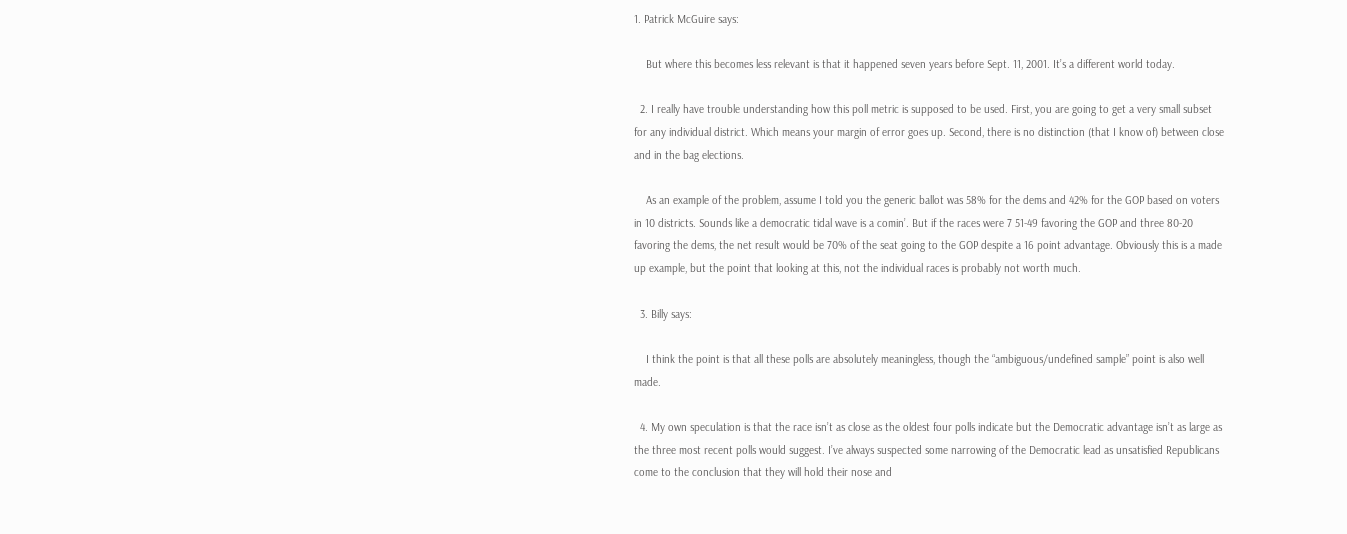1. Patrick McGuire says:

    But where this becomes less relevant is that it happened seven years before Sept. 11, 2001. It’s a different world today.

  2. I really have trouble understanding how this poll metric is supposed to be used. First, you are going to get a very small subset for any individual district. Which means your margin of error goes up. Second, there is no distinction (that I know of) between close and in the bag elections.

    As an example of the problem, assume I told you the generic ballot was 58% for the dems and 42% for the GOP based on voters in 10 districts. Sounds like a democratic tidal wave is a comin’. But if the races were 7 51-49 favoring the GOP and three 80-20 favoring the dems, the net result would be 70% of the seat going to the GOP despite a 16 point advantage. Obviously this is a made up example, but the point that looking at this, not the individual races is probably not worth much.

  3. Billy says:

    I think the point is that all these polls are absolutely meaningless, though the “ambiguous/undefined sample” point is also well made.

  4. My own speculation is that the race isn’t as close as the oldest four polls indicate but the Democratic advantage isn’t as large as the three most recent polls would suggest. I’ve always suspected some narrowing of the Democratic lead as unsatisfied Republicans come to the conclusion that they will hold their nose and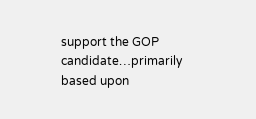support the GOP candidate…primarily based upon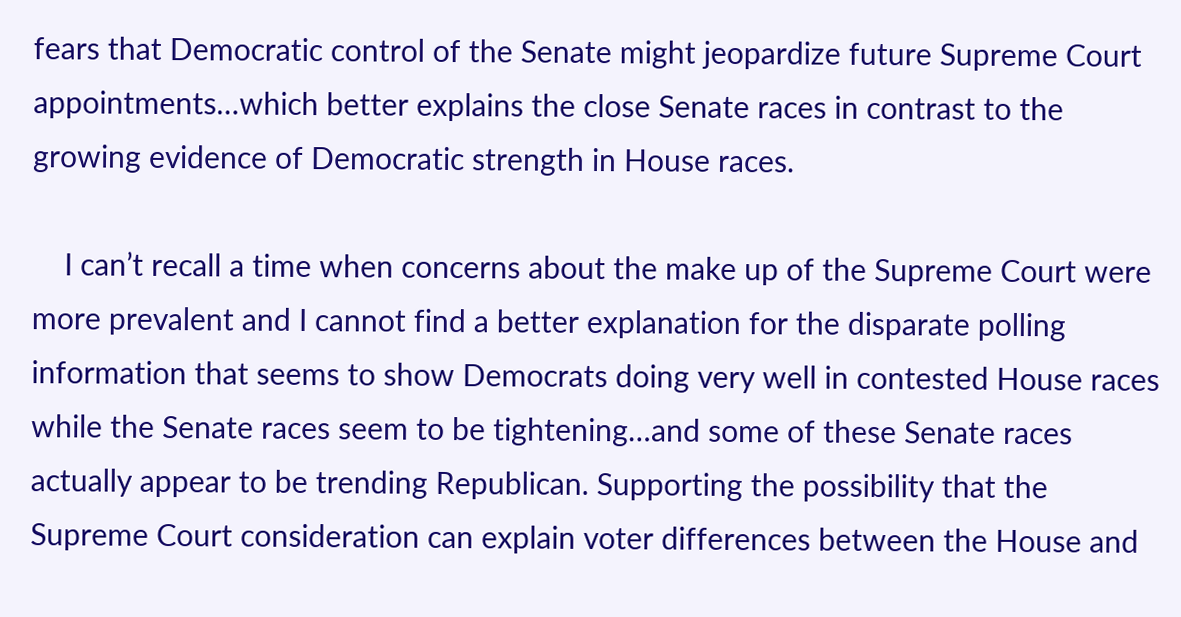fears that Democratic control of the Senate might jeopardize future Supreme Court appointments…which better explains the close Senate races in contrast to the growing evidence of Democratic strength in House races.

    I can’t recall a time when concerns about the make up of the Supreme Court were more prevalent and I cannot find a better explanation for the disparate polling information that seems to show Democrats doing very well in contested House races while the Senate races seem to be tightening…and some of these Senate races actually appear to be trending Republican. Supporting the possibility that the Supreme Court consideration can explain voter differences between the House and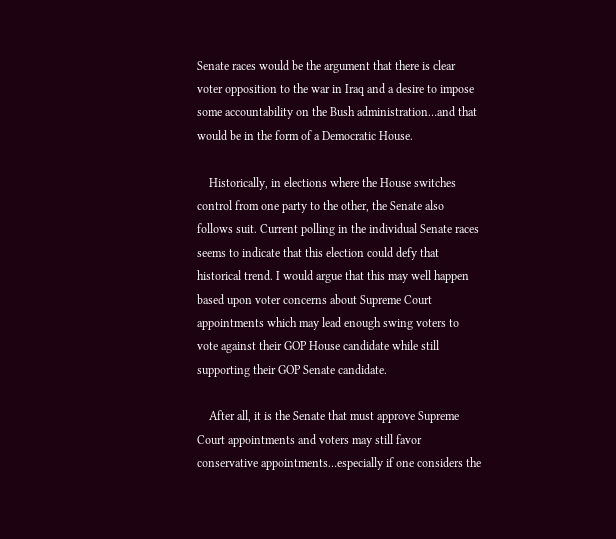Senate races would be the argument that there is clear voter opposition to the war in Iraq and a desire to impose some accountability on the Bush administration…and that would be in the form of a Democratic House.

    Historically, in elections where the House switches control from one party to the other, the Senate also follows suit. Current polling in the individual Senate races seems to indicate that this election could defy that historical trend. I would argue that this may well happen based upon voter concerns about Supreme Court appointments which may lead enough swing voters to vote against their GOP House candidate while still supporting their GOP Senate candidate.

    After all, it is the Senate that must approve Supreme Court appointments and voters may still favor conservative appointments…especially if one considers the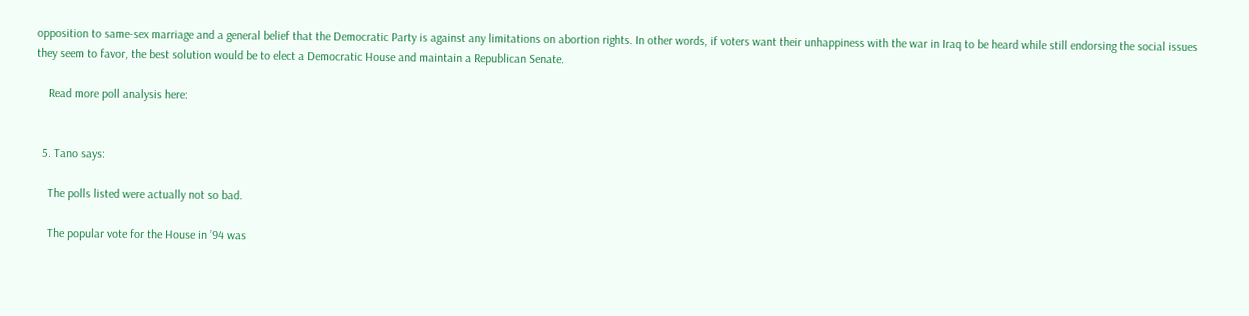opposition to same-sex marriage and a general belief that the Democratic Party is against any limitations on abortion rights. In other words, if voters want their unhappiness with the war in Iraq to be heard while still endorsing the social issues they seem to favor, the best solution would be to elect a Democratic House and maintain a Republican Senate.

    Read more poll analysis here:


  5. Tano says:

    The polls listed were actually not so bad.

    The popular vote for the House in ’94 was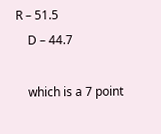R – 51.5
    D – 44.7

    which is a 7 point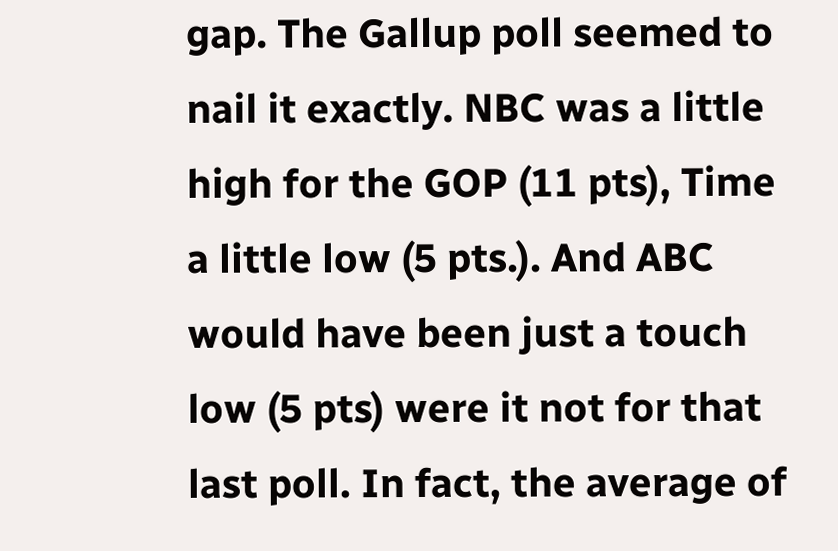gap. The Gallup poll seemed to nail it exactly. NBC was a little high for the GOP (11 pts), Time a little low (5 pts.). And ABC would have been just a touch low (5 pts) were it not for that last poll. In fact, the average of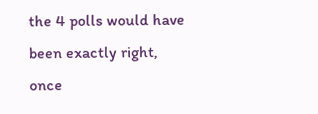the 4 polls would have been exactly right, once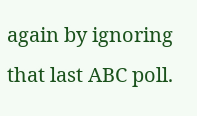again by ignoring that last ABC poll.